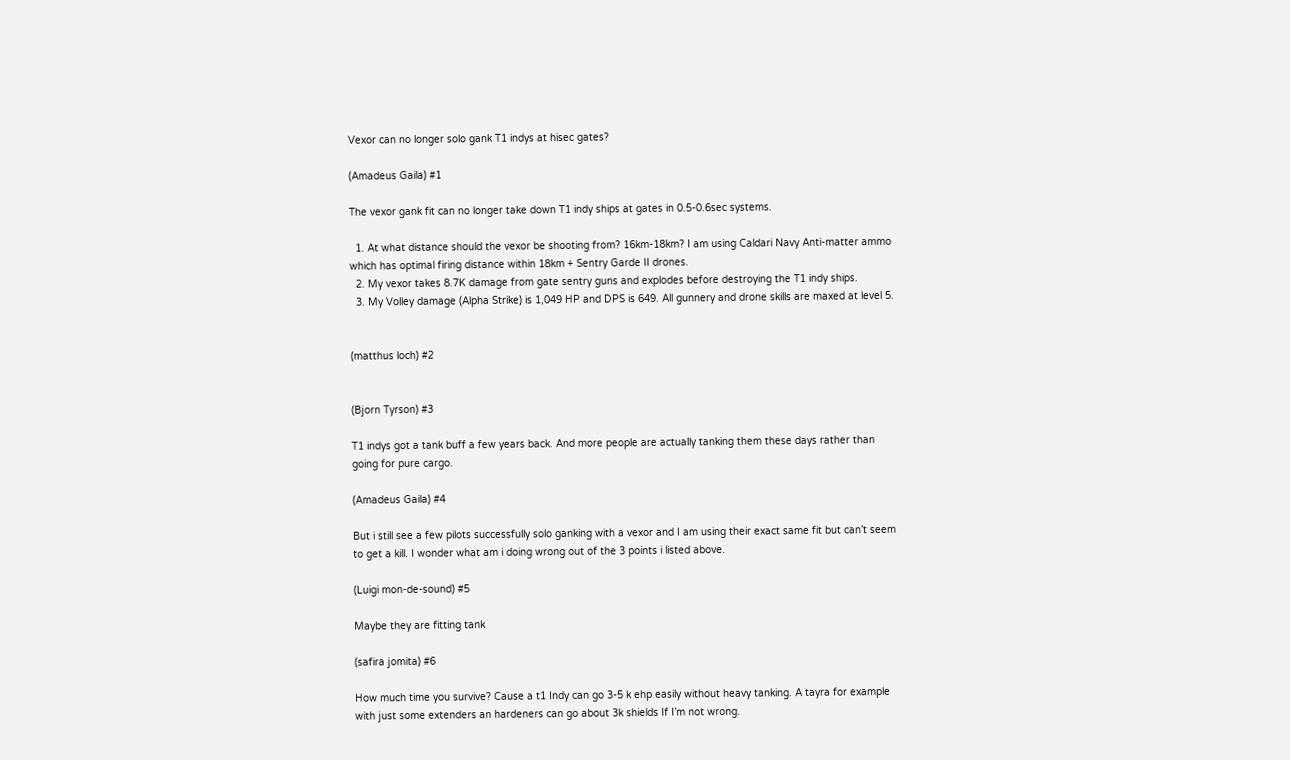Vexor can no longer solo gank T1 indys at hisec gates?

(Amadeus Gaila) #1

The vexor gank fit can no longer take down T1 indy ships at gates in 0.5-0.6sec systems.

  1. At what distance should the vexor be shooting from? 16km-18km? I am using Caldari Navy Anti-matter ammo which has optimal firing distance within 18km + Sentry Garde II drones.
  2. My vexor takes 8.7K damage from gate sentry guns and explodes before destroying the T1 indy ships.
  3. My Volley damage (Alpha Strike) is 1,049 HP and DPS is 649. All gunnery and drone skills are maxed at level 5.


(matthus loch) #2


(Bjorn Tyrson) #3

T1 indys got a tank buff a few years back. And more people are actually tanking them these days rather than going for pure cargo.

(Amadeus Gaila) #4

But i still see a few pilots successfully solo ganking with a vexor and I am using their exact same fit but can’t seem to get a kill. I wonder what am i doing wrong out of the 3 points i listed above.

(Luigi mon-de-sound) #5

Maybe they are fitting tank

(safira jomita) #6

How much time you survive? Cause a t1 Indy can go 3-5 k ehp easily without heavy tanking. A tayra for example with just some extenders an hardeners can go about 3k shields If I’m not wrong.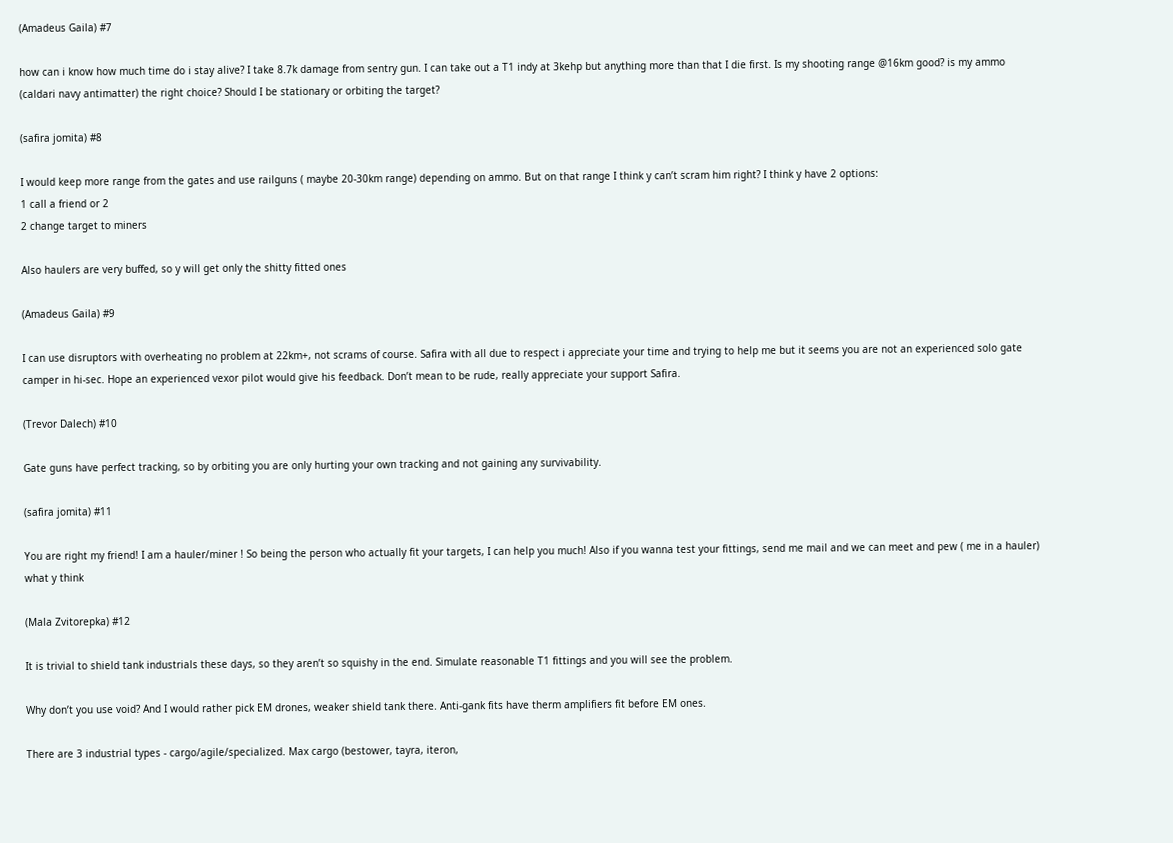(Amadeus Gaila) #7

how can i know how much time do i stay alive? I take 8.7k damage from sentry gun. I can take out a T1 indy at 3kehp but anything more than that I die first. Is my shooting range @16km good? is my ammo (caldari navy antimatter) the right choice? Should I be stationary or orbiting the target?

(safira jomita) #8

I would keep more range from the gates and use railguns ( maybe 20-30km range) depending on ammo. But on that range I think y can’t scram him right? I think y have 2 options:
1 call a friend or 2
2 change target to miners

Also haulers are very buffed, so y will get only the shitty fitted ones

(Amadeus Gaila) #9

I can use disruptors with overheating no problem at 22km+, not scrams of course. Safira with all due to respect i appreciate your time and trying to help me but it seems you are not an experienced solo gate camper in hi-sec. Hope an experienced vexor pilot would give his feedback. Don’t mean to be rude, really appreciate your support Safira.

(Trevor Dalech) #10

Gate guns have perfect tracking, so by orbiting you are only hurting your own tracking and not gaining any survivability.

(safira jomita) #11

You are right my friend! I am a hauler/miner ! So being the person who actually fit your targets, I can help you much! Also if you wanna test your fittings, send me mail and we can meet and pew ( me in a hauler) what y think

(Mala Zvitorepka) #12

It is trivial to shield tank industrials these days, so they aren’t so squishy in the end. Simulate reasonable T1 fittings and you will see the problem.

Why don’t you use void? And I would rather pick EM drones, weaker shield tank there. Anti-gank fits have therm amplifiers fit before EM ones.

There are 3 industrial types - cargo/agile/specialized. Max cargo (bestower, tayra, iteron,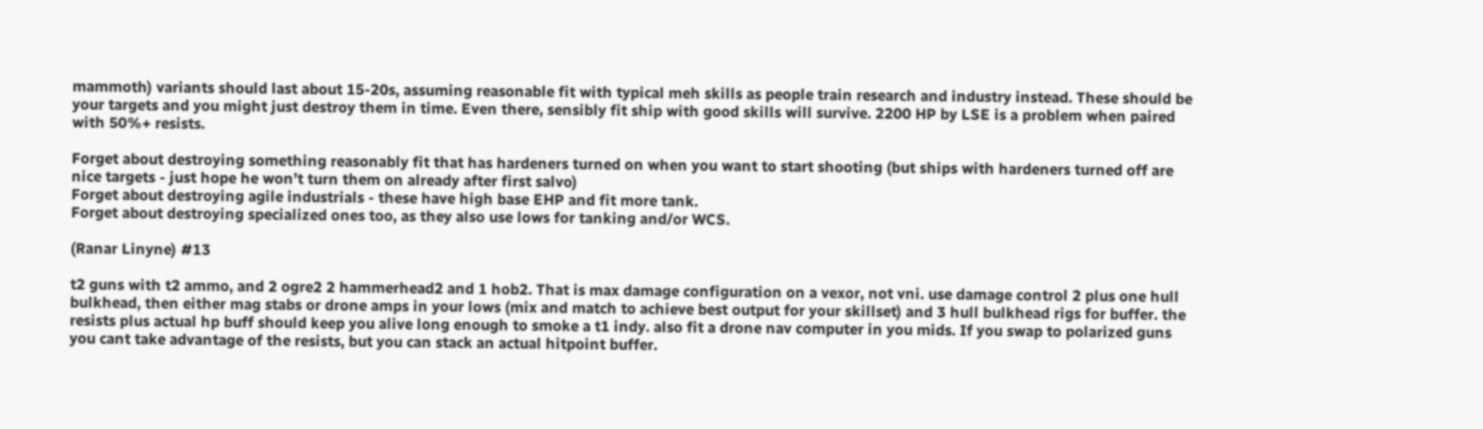mammoth) variants should last about 15-20s, assuming reasonable fit with typical meh skills as people train research and industry instead. These should be your targets and you might just destroy them in time. Even there, sensibly fit ship with good skills will survive. 2200 HP by LSE is a problem when paired with 50%+ resists.

Forget about destroying something reasonably fit that has hardeners turned on when you want to start shooting (but ships with hardeners turned off are nice targets - just hope he won’t turn them on already after first salvo)
Forget about destroying agile industrials - these have high base EHP and fit more tank.
Forget about destroying specialized ones too, as they also use lows for tanking and/or WCS.

(Ranar Linyne) #13

t2 guns with t2 ammo, and 2 ogre2 2 hammerhead2 and 1 hob2. That is max damage configuration on a vexor, not vni. use damage control 2 plus one hull bulkhead, then either mag stabs or drone amps in your lows (mix and match to achieve best output for your skillset) and 3 hull bulkhead rigs for buffer. the resists plus actual hp buff should keep you alive long enough to smoke a t1 indy. also fit a drone nav computer in you mids. If you swap to polarized guns you cant take advantage of the resists, but you can stack an actual hitpoint buffer.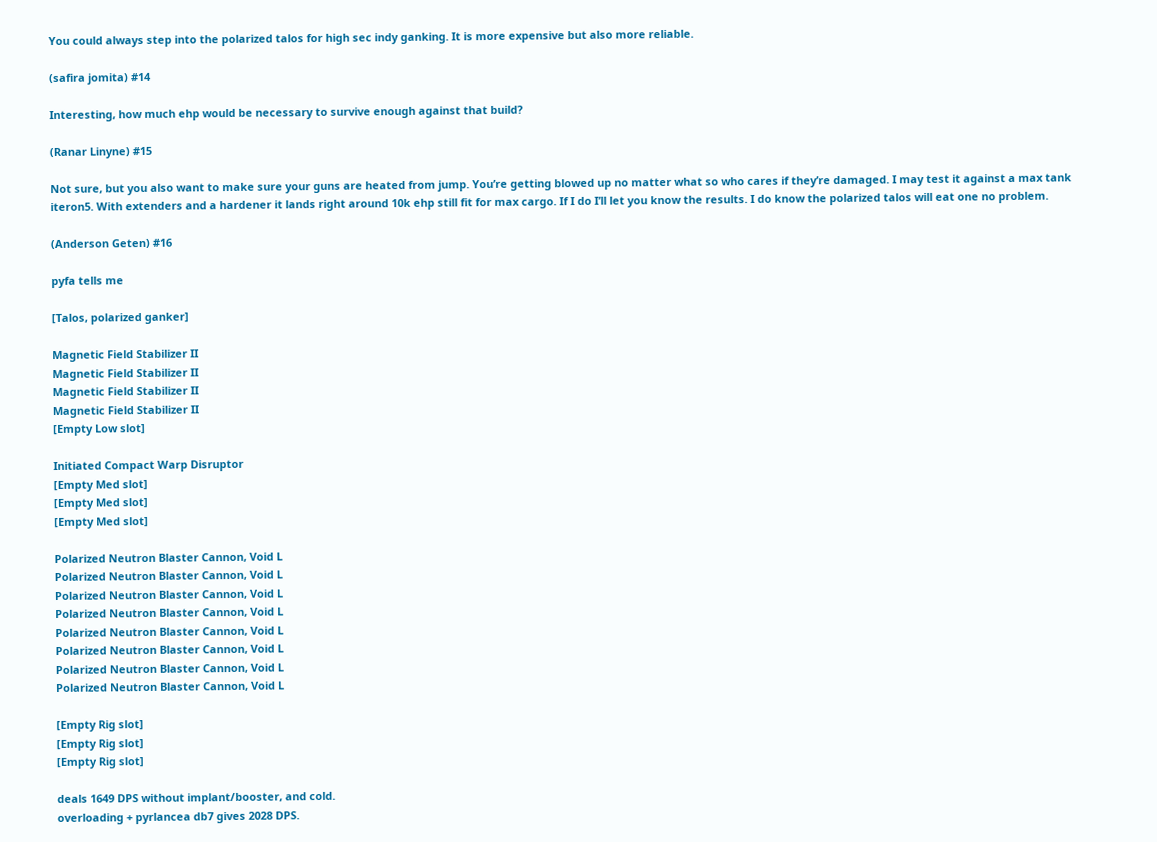You could always step into the polarized talos for high sec indy ganking. It is more expensive but also more reliable.

(safira jomita) #14

Interesting, how much ehp would be necessary to survive enough against that build?

(Ranar Linyne) #15

Not sure, but you also want to make sure your guns are heated from jump. You’re getting blowed up no matter what so who cares if they’re damaged. I may test it against a max tank iteron5. With extenders and a hardener it lands right around 10k ehp still fit for max cargo. If I do I’ll let you know the results. I do know the polarized talos will eat one no problem.

(Anderson Geten) #16

pyfa tells me

[Talos, polarized ganker]

Magnetic Field Stabilizer II
Magnetic Field Stabilizer II
Magnetic Field Stabilizer II
Magnetic Field Stabilizer II
[Empty Low slot]

Initiated Compact Warp Disruptor
[Empty Med slot]
[Empty Med slot]
[Empty Med slot]

Polarized Neutron Blaster Cannon, Void L
Polarized Neutron Blaster Cannon, Void L
Polarized Neutron Blaster Cannon, Void L
Polarized Neutron Blaster Cannon, Void L
Polarized Neutron Blaster Cannon, Void L
Polarized Neutron Blaster Cannon, Void L
Polarized Neutron Blaster Cannon, Void L
Polarized Neutron Blaster Cannon, Void L

[Empty Rig slot]
[Empty Rig slot]
[Empty Rig slot]

deals 1649 DPS without implant/booster, and cold.
overloading + pyrlancea db7 gives 2028 DPS.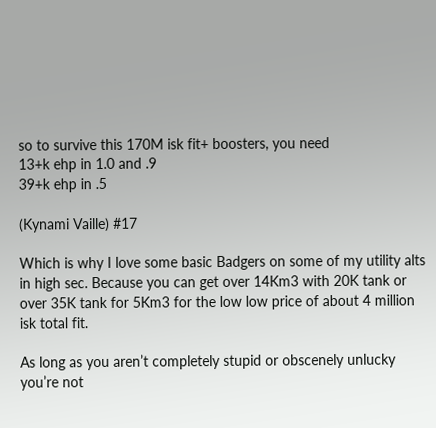so to survive this 170M isk fit+ boosters, you need
13+k ehp in 1.0 and .9
39+k ehp in .5

(Kynami Vaille) #17

Which is why I love some basic Badgers on some of my utility alts in high sec. Because you can get over 14Km3 with 20K tank or over 35K tank for 5Km3 for the low low price of about 4 million isk total fit.

As long as you aren’t completely stupid or obscenely unlucky you’re not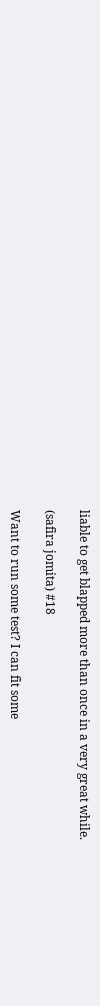liable to get blapped more than once in a very great while.

(safira jomita) #18

Want to run some test? I can fit some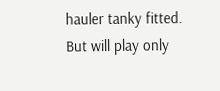hauler tanky fitted. But will play only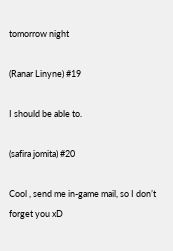tomorrow night

(Ranar Linyne) #19

I should be able to.

(safira jomita) #20

Cool , send me in-game mail, so I don’t forget you xD